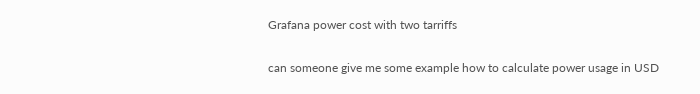Grafana power cost with two tarriffs

can someone give me some example how to calculate power usage in USD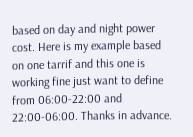based on day and night power cost. Here is my example based on one tarrif and this one is working fine just want to define from 06:00-22:00 and 22:00-06:00. Thanks in advance.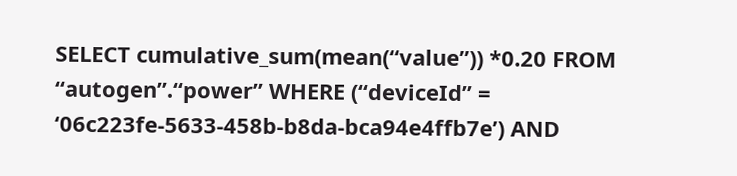SELECT cumulative_sum(mean(“value”)) *0.20 FROM “autogen”.“power” WHERE (“deviceId” = ‘06c223fe-5633-458b-b8da-bca94e4ffb7e’) AND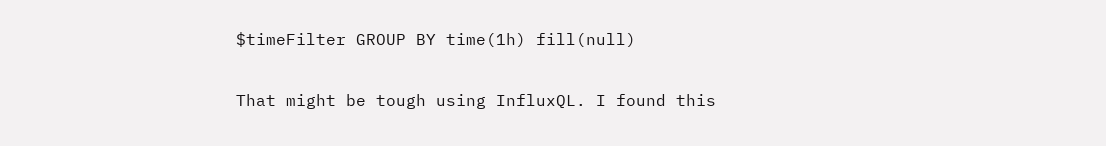$timeFilter GROUP BY time(1h) fill(null)

That might be tough using InfluxQL. I found this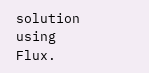solution using Flux.